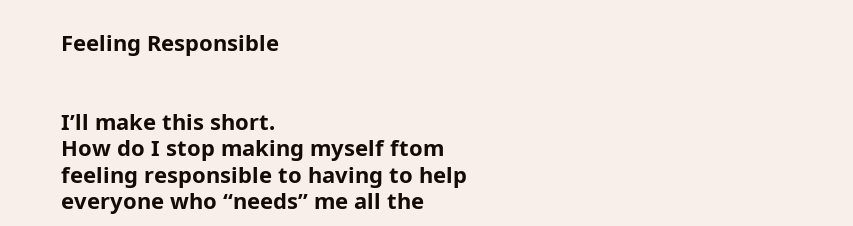Feeling Responsible


I’ll make this short.
How do I stop making myself ftom feeling responsible to having to help everyone who “needs” me all the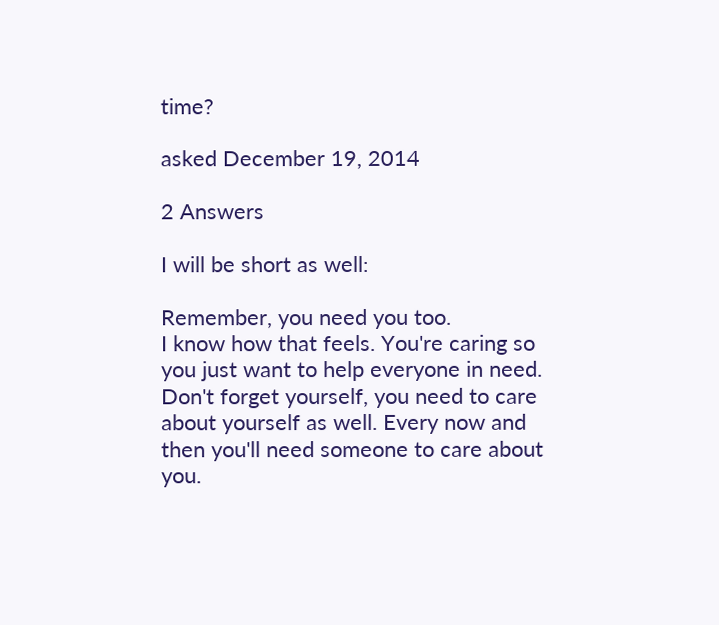time?

asked December 19, 2014

2 Answers

I will be short as well:

Remember, you need you too.
I know how that feels. You're caring so you just want to help everyone in need. Don't forget yourself, you need to care about yourself as well. Every now and then you'll need someone to care about you.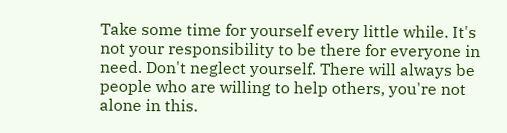Take some time for yourself every little while. It's not your responsibility to be there for everyone in need. Don't neglect yourself. There will always be people who are willing to help others, you're not alone in this.